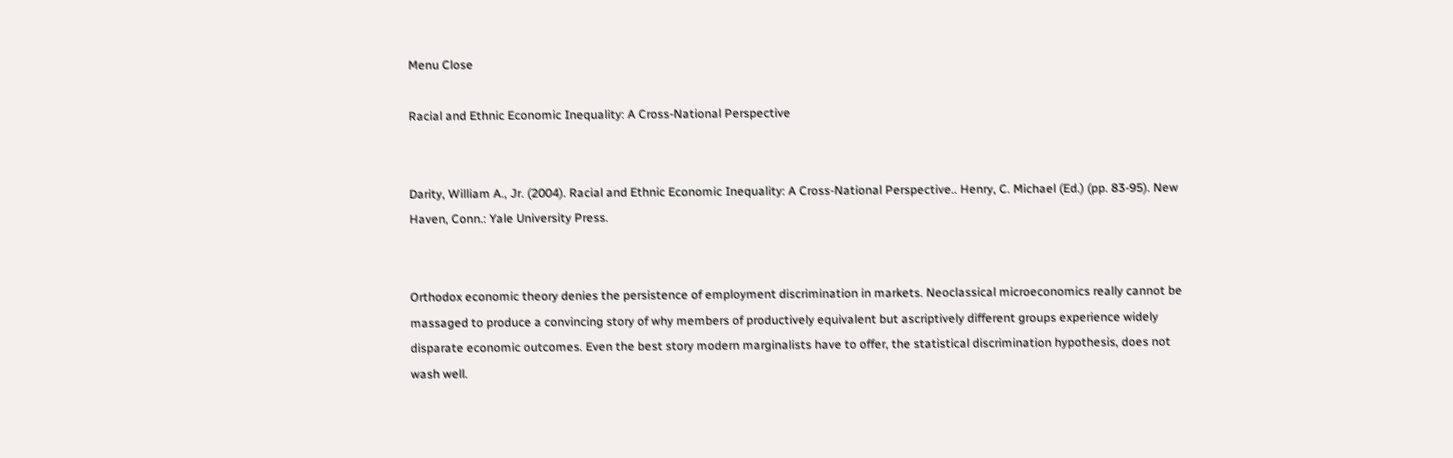Menu Close

Racial and Ethnic Economic Inequality: A Cross-National Perspective


Darity, William A., Jr. (2004). Racial and Ethnic Economic Inequality: A Cross-National Perspective.. Henry, C. Michael (Ed.) (pp. 83-95). New Haven, Conn.: Yale University Press.


Orthodox economic theory denies the persistence of employment discrimination in markets. Neoclassical microeconomics really cannot be massaged to produce a convincing story of why members of productively equivalent but ascriptively different groups experience widely disparate economic outcomes. Even the best story modern marginalists have to offer, the statistical discrimination hypothesis, does not wash well.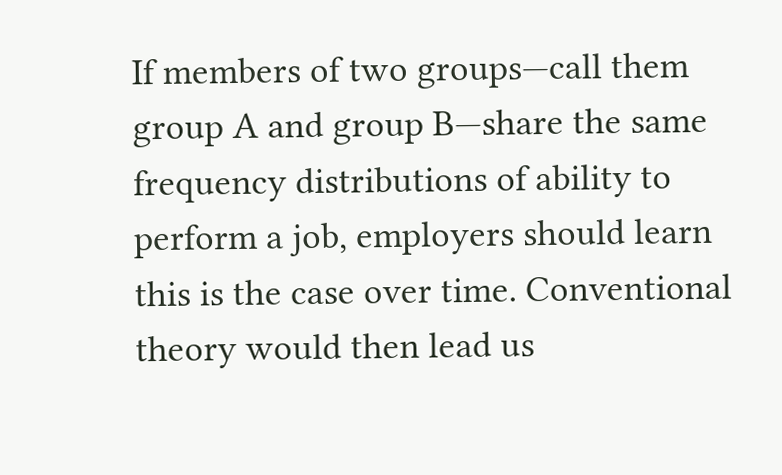If members of two groups—call them group A and group B—share the same frequency distributions of ability to perform a job, employers should learn this is the case over time. Conventional theory would then lead us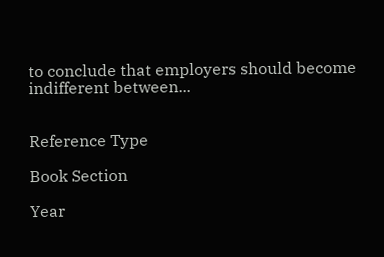to conclude that employers should become indifferent between...


Reference Type

Book Section

Year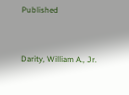Published



Darity, William A., Jr.